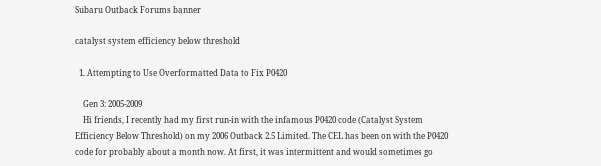Subaru Outback Forums banner

catalyst system efficiency below threshold

  1. Attempting to Use Overformatted Data to Fix P0420

    Gen 3: 2005-2009
    Hi friends, I recently had my first run-in with the infamous P0420 code (Catalyst System Efficiency Below Threshold) on my 2006 Outback 2.5 Limited. The CEL has been on with the P0420 code for probably about a month now. At first, it was intermittent and would sometimes go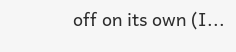off on its own (I...